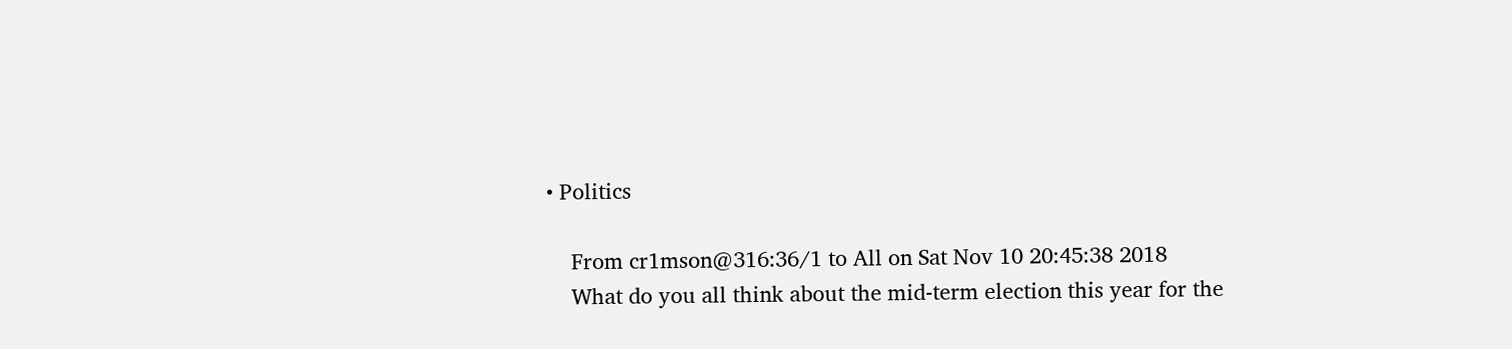• Politics

    From cr1mson@316:36/1 to All on Sat Nov 10 20:45:38 2018
    What do you all think about the mid-term election this year for the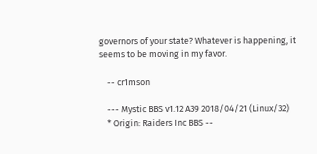governors of your state? Whatever is happening, it seems to be moving in my favor.

    -- cr1mson

    --- Mystic BBS v1.12 A39 2018/04/21 (Linux/32)
    * Origin: Raiders Inc BBS --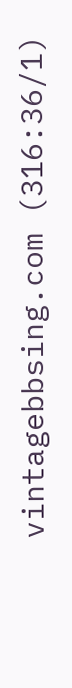vintagebbsing.com (316:36/1)